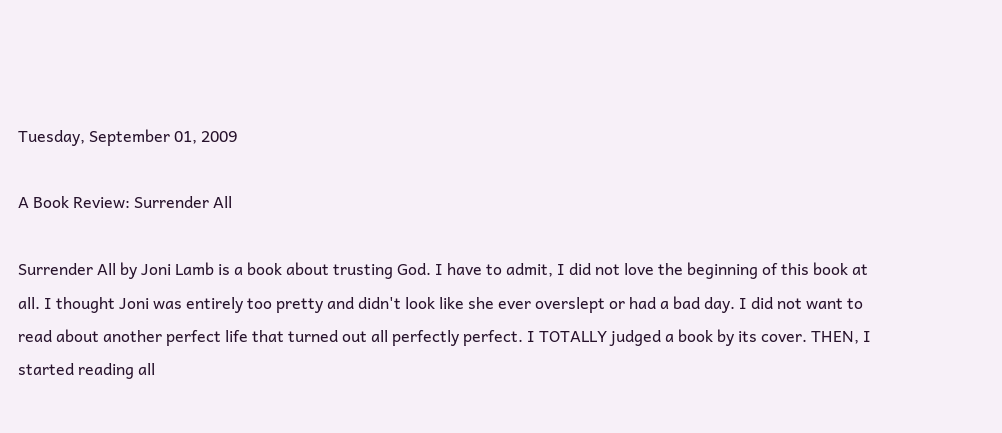Tuesday, September 01, 2009

A Book Review: Surrender All

Surrender All by Joni Lamb is a book about trusting God. I have to admit, I did not love the beginning of this book at all. I thought Joni was entirely too pretty and didn't look like she ever overslept or had a bad day. I did not want to read about another perfect life that turned out all perfectly perfect. I TOTALLY judged a book by its cover. THEN, I started reading all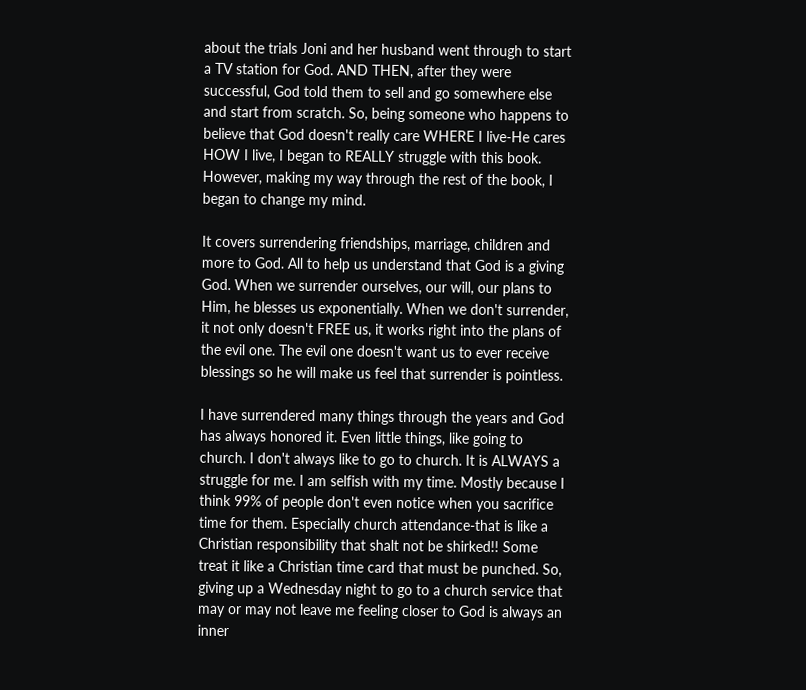about the trials Joni and her husband went through to start a TV station for God. AND THEN, after they were successful, God told them to sell and go somewhere else and start from scratch. So, being someone who happens to believe that God doesn't really care WHERE I live-He cares HOW I live, I began to REALLY struggle with this book. However, making my way through the rest of the book, I began to change my mind.

It covers surrendering friendships, marriage, children and more to God. All to help us understand that God is a giving God. When we surrender ourselves, our will, our plans to Him, he blesses us exponentially. When we don't surrender, it not only doesn't FREE us, it works right into the plans of the evil one. The evil one doesn't want us to ever receive blessings so he will make us feel that surrender is pointless.

I have surrendered many things through the years and God has always honored it. Even little things, like going to church. I don't always like to go to church. It is ALWAYS a struggle for me. I am selfish with my time. Mostly because I think 99% of people don't even notice when you sacrifice time for them. Especially church attendance-that is like a Christian responsibility that shalt not be shirked!! Some treat it like a Christian time card that must be punched. So, giving up a Wednesday night to go to a church service that may or may not leave me feeling closer to God is always an inner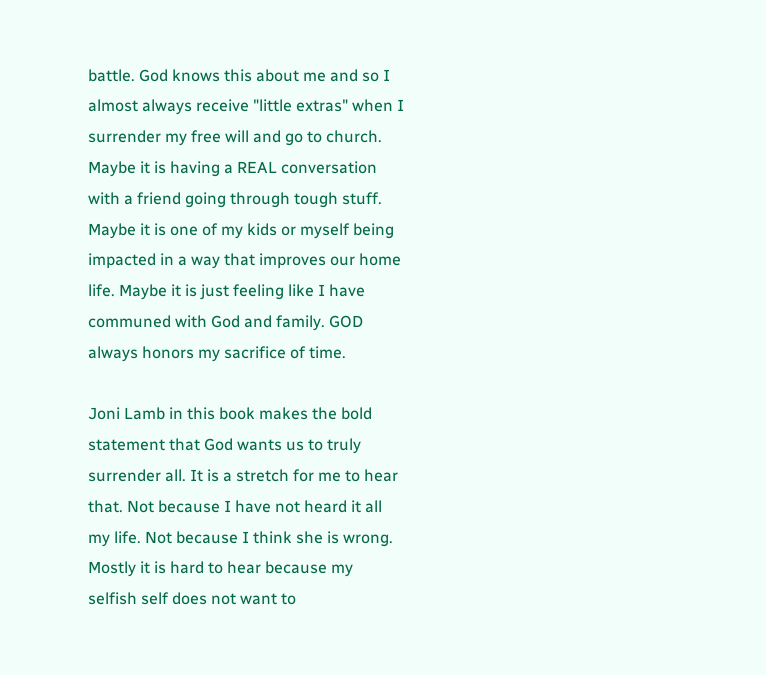battle. God knows this about me and so I almost always receive "little extras" when I surrender my free will and go to church. Maybe it is having a REAL conversation with a friend going through tough stuff. Maybe it is one of my kids or myself being impacted in a way that improves our home life. Maybe it is just feeling like I have communed with God and family. GOD always honors my sacrifice of time.

Joni Lamb in this book makes the bold statement that God wants us to truly surrender all. It is a stretch for me to hear that. Not because I have not heard it all my life. Not because I think she is wrong. Mostly it is hard to hear because my selfish self does not want to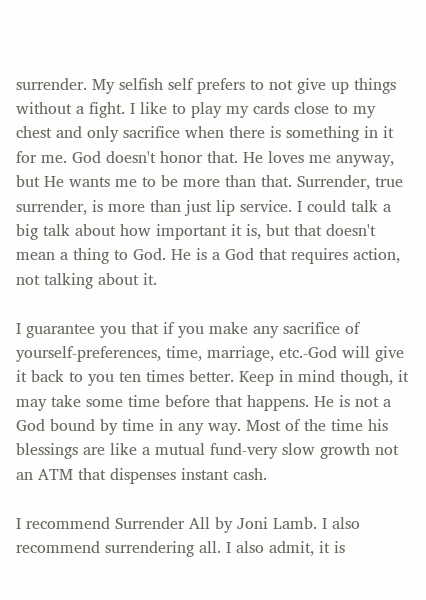surrender. My selfish self prefers to not give up things without a fight. I like to play my cards close to my chest and only sacrifice when there is something in it for me. God doesn't honor that. He loves me anyway, but He wants me to be more than that. Surrender, true surrender, is more than just lip service. I could talk a big talk about how important it is, but that doesn't mean a thing to God. He is a God that requires action, not talking about it.

I guarantee you that if you make any sacrifice of yourself-preferences, time, marriage, etc.-God will give it back to you ten times better. Keep in mind though, it may take some time before that happens. He is not a God bound by time in any way. Most of the time his blessings are like a mutual fund-very slow growth not an ATM that dispenses instant cash.

I recommend Surrender All by Joni Lamb. I also recommend surrendering all. I also admit, it is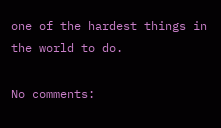one of the hardest things in the world to do.

No comments: